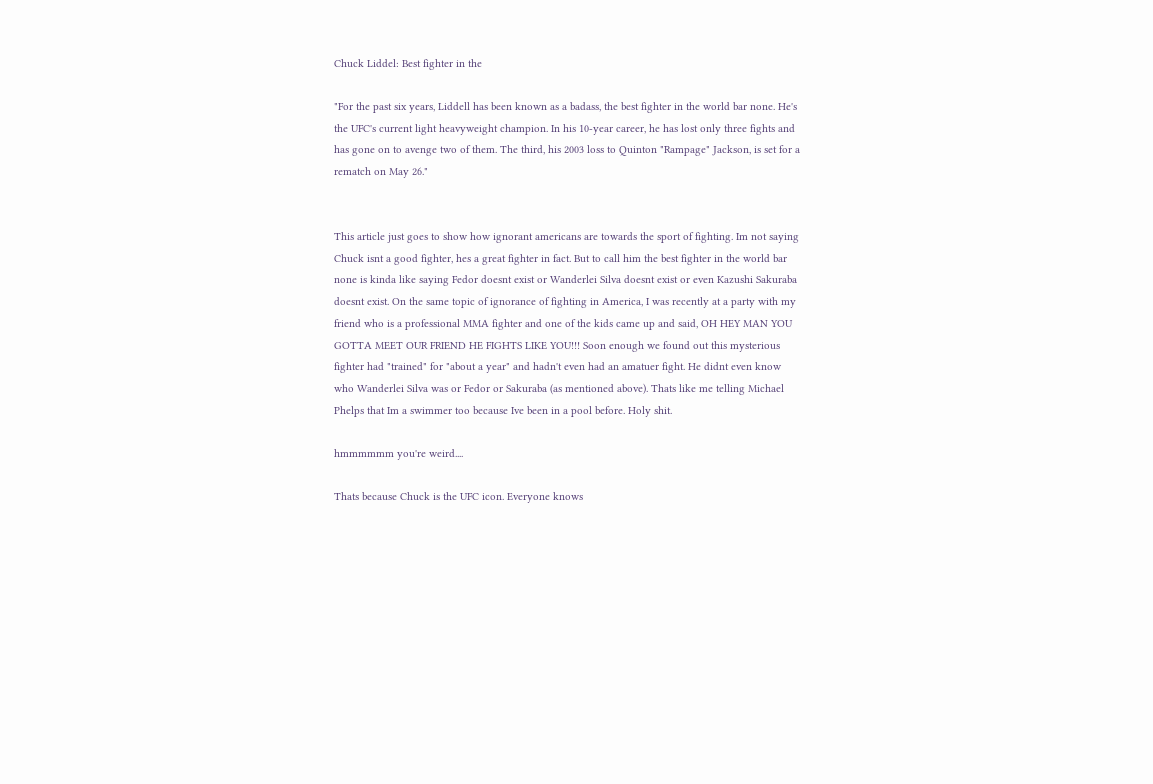Chuck Liddel: Best fighter in the

"For the past six years, Liddell has been known as a badass, the best fighter in the world bar none. He's the UFC's current light heavyweight champion. In his 10-year career, he has lost only three fights and has gone on to avenge two of them. The third, his 2003 loss to Quinton "Rampage" Jackson, is set for a rematch on May 26."


This article just goes to show how ignorant americans are towards the sport of fighting. Im not saying Chuck isnt a good fighter, hes a great fighter in fact. But to call him the best fighter in the world bar none is kinda like saying Fedor doesnt exist or Wanderlei Silva doesnt exist or even Kazushi Sakuraba doesnt exist. On the same topic of ignorance of fighting in America, I was recently at a party with my friend who is a professional MMA fighter and one of the kids came up and said, OH HEY MAN YOU GOTTA MEET OUR FRIEND HE FIGHTS LIKE YOU!!! Soon enough we found out this mysterious fighter had "trained" for "about a year" and hadn't even had an amatuer fight. He didnt even know who Wanderlei Silva was or Fedor or Sakuraba (as mentioned above). Thats like me telling Michael Phelps that Im a swimmer too because Ive been in a pool before. Holy shit.

hmmmmmm you're weird....

Thats because Chuck is the UFC icon. Everyone knows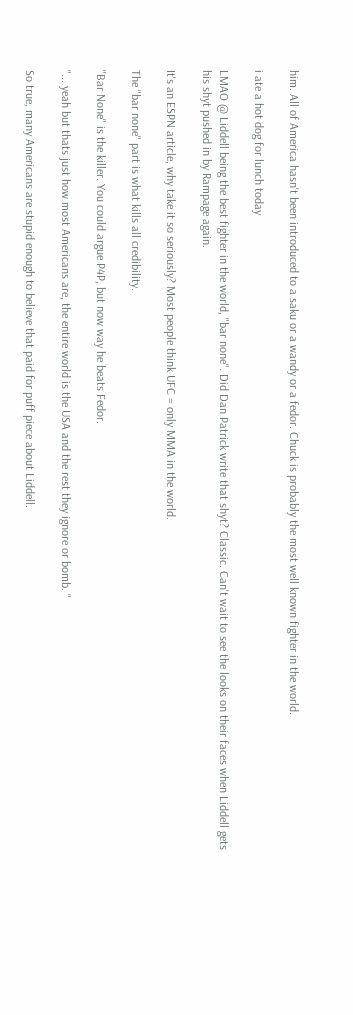him. All of America hasn't been introduced to a saku or a wandy or a fedor. Chuck is probably the most well known fighter in the world.

i ate a hot dog for lunch today

LMAO @ Liddell being the best fighter in the world, "bar none". Did Dan Patrick write that shyt? Classic. Can't wait to see the looks on their faces when Liddell gets his shyt pushed in by Rampage again.

It's an ESPN article, why take it so seriously? Most people think UFC = only MMA in the world.

The "bar none" part is what kills all credibility.

"Bar None" is the killer. You could argue P4P, but now way he beats Fedor.

"... yeah but thats just how most Americans are, the entire world is the USA and the rest they ignore or bomb. "

So true, many Americans are stupid enough to believe that paid for puff piece about Liddell.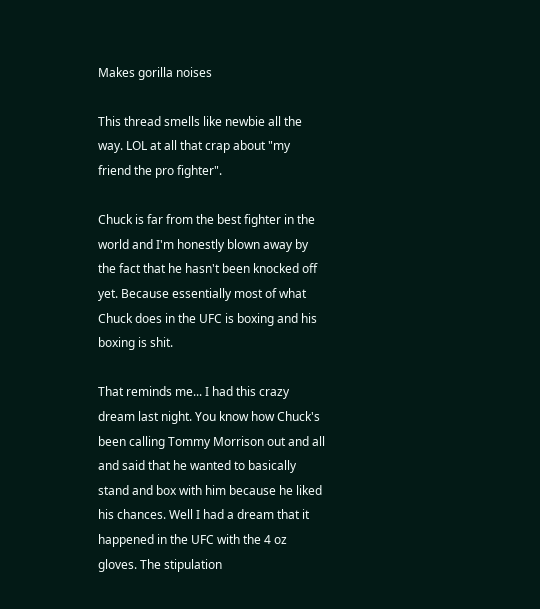Makes gorilla noises

This thread smells like newbie all the way. LOL at all that crap about "my friend the pro fighter".

Chuck is far from the best fighter in the world and I'm honestly blown away by the fact that he hasn't been knocked off yet. Because essentially most of what Chuck does in the UFC is boxing and his boxing is shit.

That reminds me... I had this crazy dream last night. You know how Chuck's been calling Tommy Morrison out and all and said that he wanted to basically stand and box with him because he liked his chances. Well I had a dream that it happened in the UFC with the 4 oz gloves. The stipulation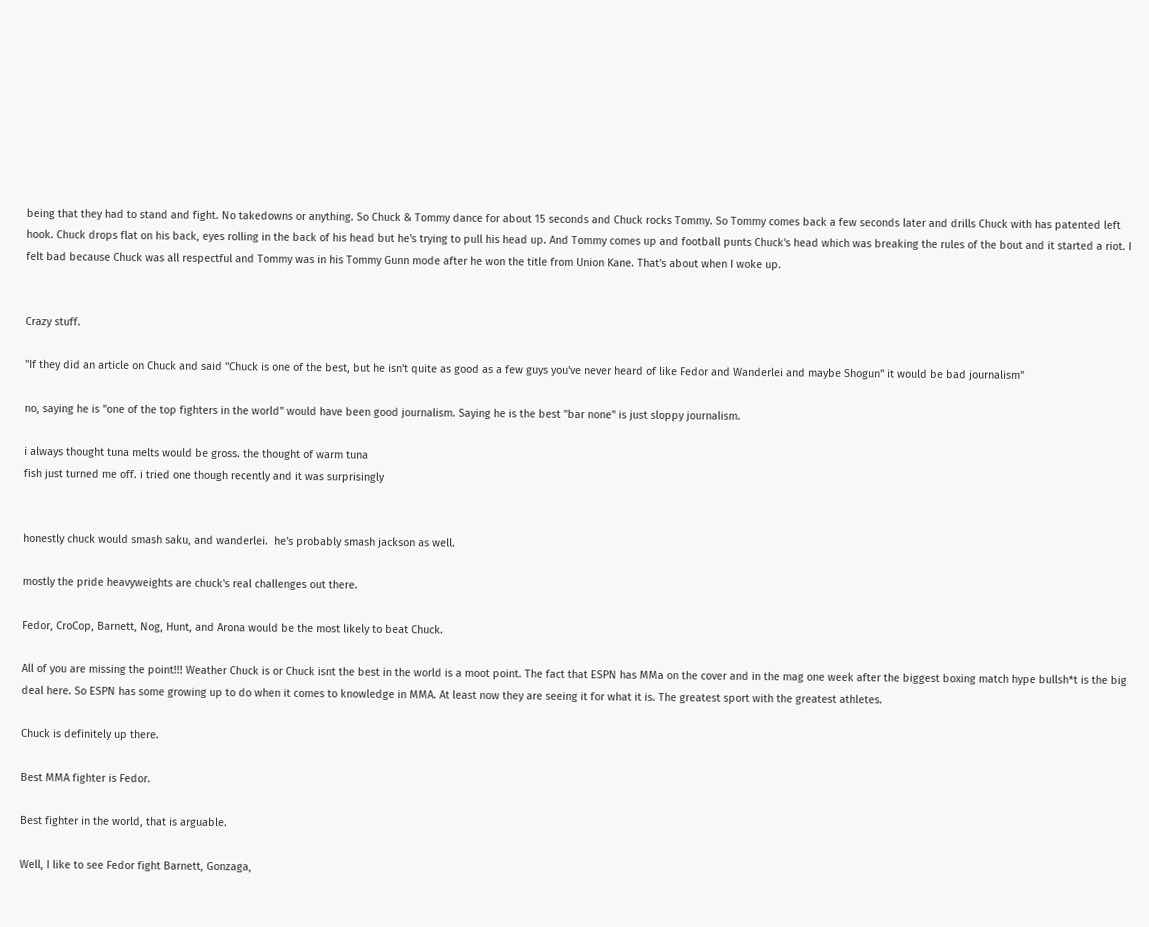being that they had to stand and fight. No takedowns or anything. So Chuck & Tommy dance for about 15 seconds and Chuck rocks Tommy. So Tommy comes back a few seconds later and drills Chuck with has patented left hook. Chuck drops flat on his back, eyes rolling in the back of his head but he's trying to pull his head up. And Tommy comes up and football punts Chuck's head which was breaking the rules of the bout and it started a riot. I felt bad because Chuck was all respectful and Tommy was in his Tommy Gunn mode after he won the title from Union Kane. That's about when I woke up.


Crazy stuff.

"If they did an article on Chuck and said "Chuck is one of the best, but he isn't quite as good as a few guys you've never heard of like Fedor and Wanderlei and maybe Shogun" it would be bad journalism"

no, saying he is "one of the top fighters in the world" would have been good journalism. Saying he is the best "bar none" is just sloppy journalism.

i always thought tuna melts would be gross. the thought of warm tuna
fish just turned me off. i tried one though recently and it was surprisingly


honestly chuck would smash saku, and wanderlei.  he's probably smash jackson as well.

mostly the pride heavyweights are chuck's real challenges out there.

Fedor, CroCop, Barnett, Nog, Hunt, and Arona would be the most likely to beat Chuck.

All of you are missing the point!!! Weather Chuck is or Chuck isnt the best in the world is a moot point. The fact that ESPN has MMa on the cover and in the mag one week after the biggest boxing match hype bullsh*t is the big deal here. So ESPN has some growing up to do when it comes to knowledge in MMA. At least now they are seeing it for what it is. The greatest sport with the greatest athletes.

Chuck is definitely up there.

Best MMA fighter is Fedor.

Best fighter in the world, that is arguable.

Well, I like to see Fedor fight Barnett, Gonzaga,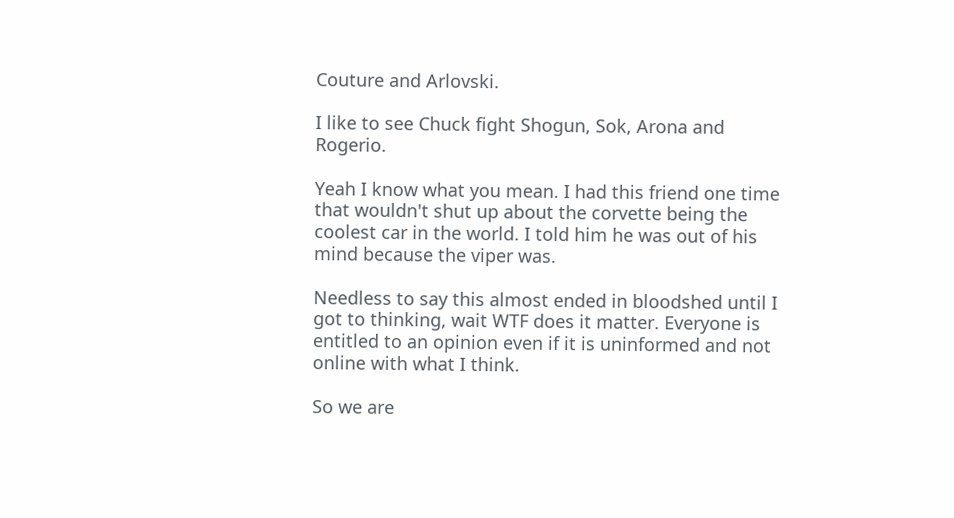Couture and Arlovski.

I like to see Chuck fight Shogun, Sok, Arona and Rogerio.

Yeah I know what you mean. I had this friend one time that wouldn't shut up about the corvette being the coolest car in the world. I told him he was out of his mind because the viper was.

Needless to say this almost ended in bloodshed until I got to thinking, wait WTF does it matter. Everyone is entitled to an opinion even if it is uninformed and not online with what I think.

So we are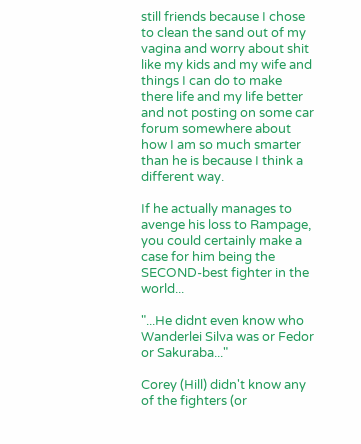still friends because I chose to clean the sand out of my vagina and worry about shit like my kids and my wife and things I can do to make there life and my life better and not posting on some car forum somewhere about how I am so much smarter than he is because I think a different way.

If he actually manages to avenge his loss to Rampage, you could certainly make a case for him being the SECOND-best fighter in the world...

"...He didnt even know who Wanderlei Silva was or Fedor or Sakuraba..."

Corey (Hill) didn't know any of the fighters (or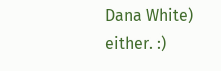Dana White) either. :)